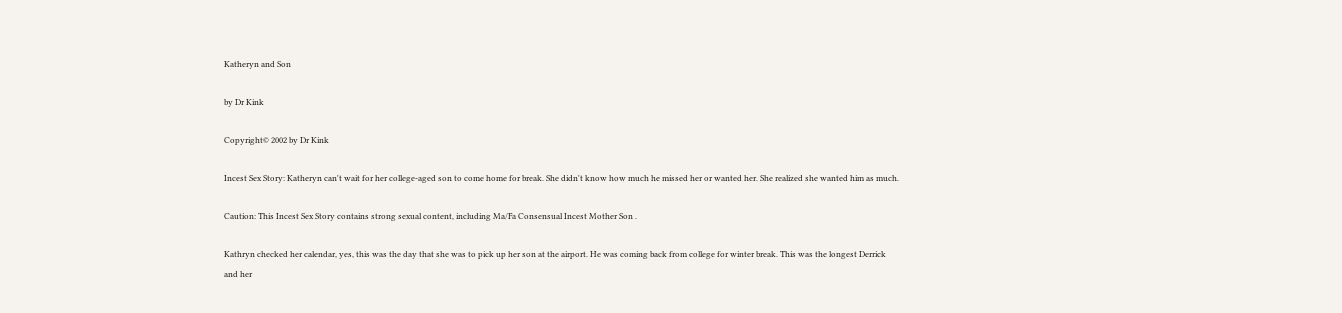Katheryn and Son

by Dr Kink

Copyright© 2002 by Dr Kink

Incest Sex Story: Katheryn can't wait for her college-aged son to come home for break. She didn't know how much he missed her or wanted her. She realized she wanted him as much.

Caution: This Incest Sex Story contains strong sexual content, including Ma/Fa Consensual Incest Mother Son .

Kathryn checked her calendar, yes, this was the day that she was to pick up her son at the airport. He was coming back from college for winter break. This was the longest Derrick and her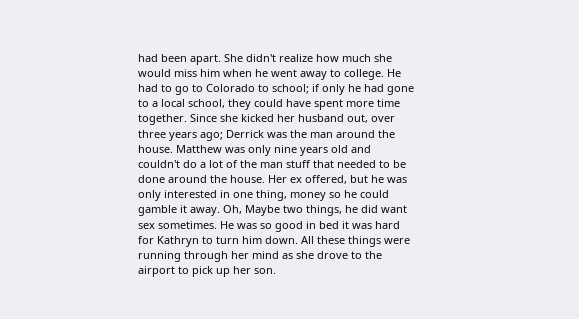had been apart. She didn't realize how much she would miss him when he went away to college. He had to go to Colorado to school; if only he had gone to a local school, they could have spent more time together. Since she kicked her husband out, over three years ago; Derrick was the man around the house. Matthew was only nine years old and couldn't do a lot of the man stuff that needed to be done around the house. Her ex offered, but he was only interested in one thing, money so he could gamble it away. Oh, Maybe two things, he did want sex sometimes. He was so good in bed it was hard for Kathryn to turn him down. All these things were running through her mind as she drove to the airport to pick up her son.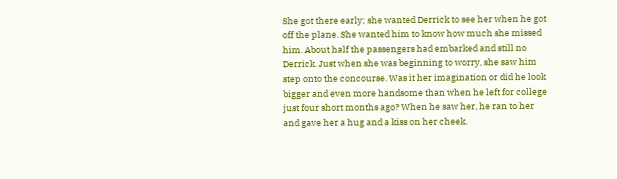She got there early; she wanted Derrick to see her when he got off the plane. She wanted him to know how much she missed him. About half the passengers had embarked and still no Derrick. Just when she was beginning to worry, she saw him step onto the concourse. Was it her imagination or did he look bigger and even more handsome than when he left for college just four short months ago? When he saw her, he ran to her and gave her a hug and a kiss on her cheek.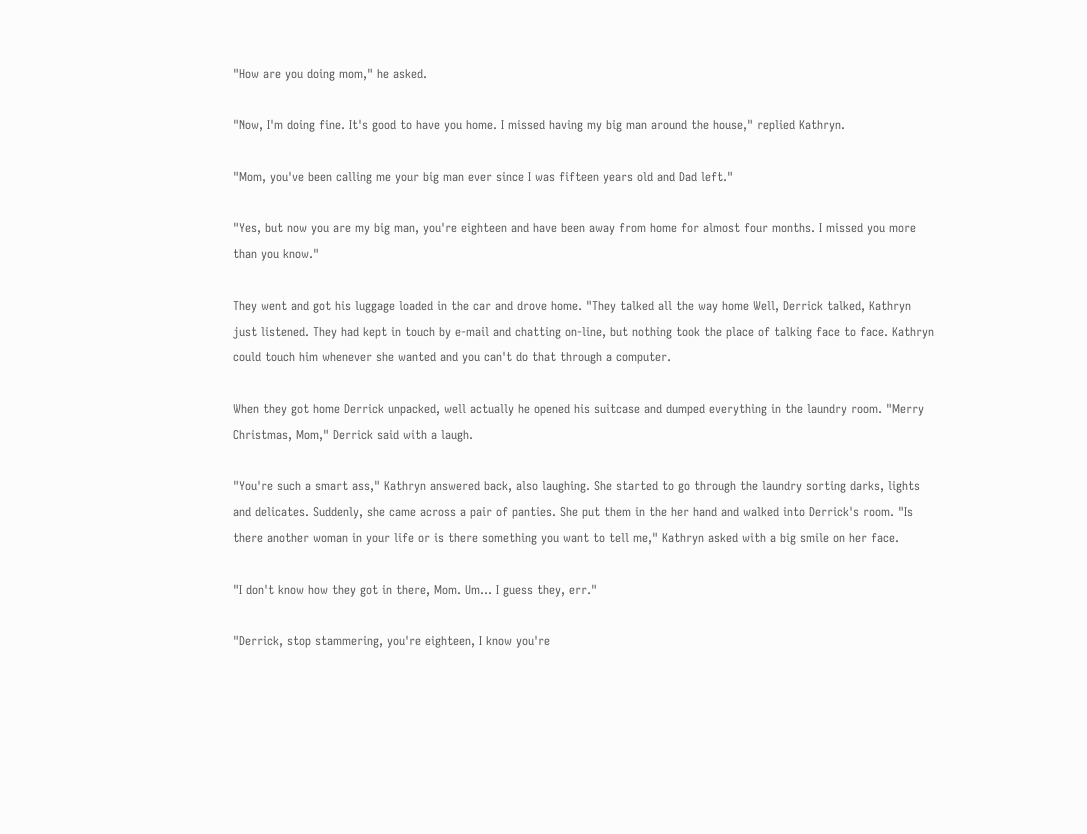"How are you doing mom," he asked.

"Now, I'm doing fine. It's good to have you home. I missed having my big man around the house," replied Kathryn.

"Mom, you've been calling me your big man ever since I was fifteen years old and Dad left."

"Yes, but now you are my big man, you're eighteen and have been away from home for almost four months. I missed you more than you know."

They went and got his luggage loaded in the car and drove home. "They talked all the way home Well, Derrick talked, Kathryn just listened. They had kept in touch by e-mail and chatting on-line, but nothing took the place of talking face to face. Kathryn could touch him whenever she wanted and you can't do that through a computer.

When they got home Derrick unpacked, well actually he opened his suitcase and dumped everything in the laundry room. "Merry Christmas, Mom," Derrick said with a laugh.

"You're such a smart ass," Kathryn answered back, also laughing. She started to go through the laundry sorting darks, lights and delicates. Suddenly, she came across a pair of panties. She put them in the her hand and walked into Derrick's room. "Is there another woman in your life or is there something you want to tell me," Kathryn asked with a big smile on her face.

"I don't know how they got in there, Mom. Um... I guess they, err."

"Derrick, stop stammering, you're eighteen, I know you're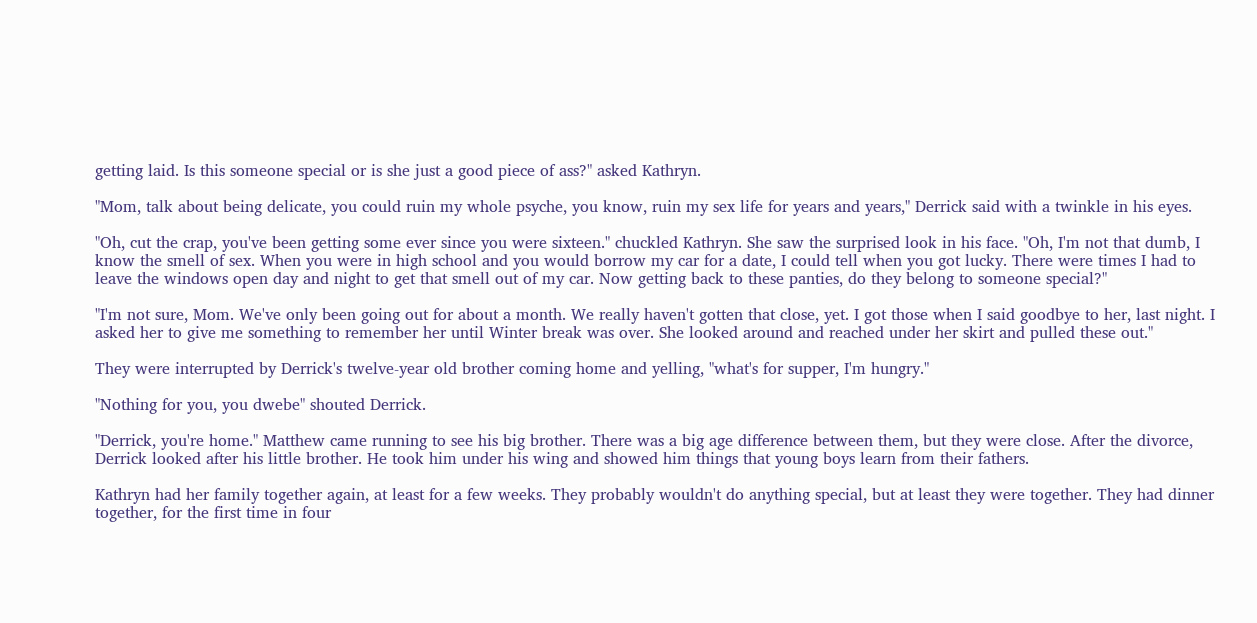getting laid. Is this someone special or is she just a good piece of ass?" asked Kathryn.

"Mom, talk about being delicate, you could ruin my whole psyche, you know, ruin my sex life for years and years," Derrick said with a twinkle in his eyes.

"Oh, cut the crap, you've been getting some ever since you were sixteen." chuckled Kathryn. She saw the surprised look in his face. "Oh, I'm not that dumb, I know the smell of sex. When you were in high school and you would borrow my car for a date, I could tell when you got lucky. There were times I had to leave the windows open day and night to get that smell out of my car. Now getting back to these panties, do they belong to someone special?"

"I'm not sure, Mom. We've only been going out for about a month. We really haven't gotten that close, yet. I got those when I said goodbye to her, last night. I asked her to give me something to remember her until Winter break was over. She looked around and reached under her skirt and pulled these out."

They were interrupted by Derrick's twelve-year old brother coming home and yelling, "what's for supper, I'm hungry."

"Nothing for you, you dwebe" shouted Derrick.

"Derrick, you're home." Matthew came running to see his big brother. There was a big age difference between them, but they were close. After the divorce, Derrick looked after his little brother. He took him under his wing and showed him things that young boys learn from their fathers.

Kathryn had her family together again, at least for a few weeks. They probably wouldn't do anything special, but at least they were together. They had dinner together, for the first time in four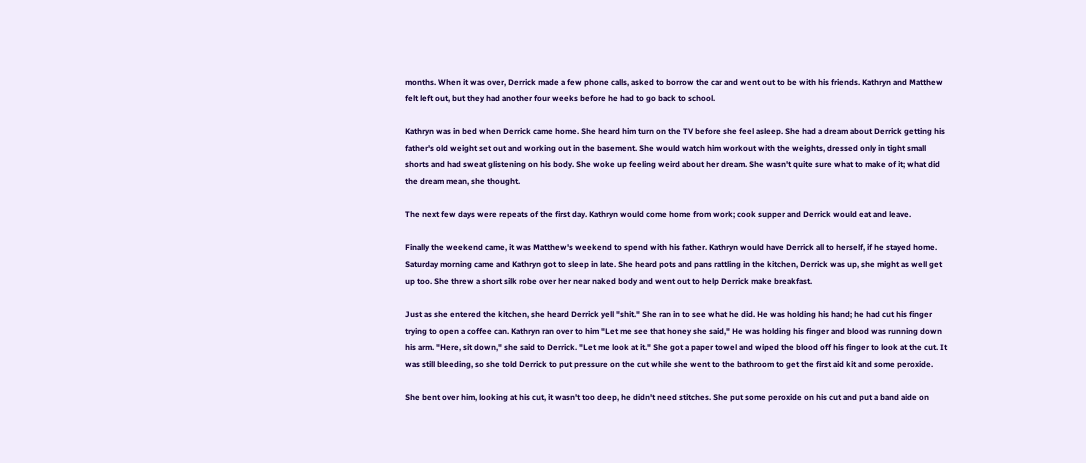months. When it was over, Derrick made a few phone calls, asked to borrow the car and went out to be with his friends. Kathryn and Matthew felt left out, but they had another four weeks before he had to go back to school.

Kathryn was in bed when Derrick came home. She heard him turn on the TV before she feel asleep. She had a dream about Derrick getting his father's old weight set out and working out in the basement. She would watch him workout with the weights, dressed only in tight small shorts and had sweat glistening on his body. She woke up feeling weird about her dream. She wasn't quite sure what to make of it; what did the dream mean, she thought.

The next few days were repeats of the first day. Kathryn would come home from work; cook supper and Derrick would eat and leave.

Finally the weekend came, it was Matthew's weekend to spend with his father. Kathryn would have Derrick all to herself, if he stayed home. Saturday morning came and Kathryn got to sleep in late. She heard pots and pans rattling in the kitchen, Derrick was up, she might as well get up too. She threw a short silk robe over her near naked body and went out to help Derrick make breakfast.

Just as she entered the kitchen, she heard Derrick yell "shit." She ran in to see what he did. He was holding his hand; he had cut his finger trying to open a coffee can. Kathryn ran over to him "Let me see that honey she said," He was holding his finger and blood was running down his arm. "Here, sit down," she said to Derrick. "Let me look at it." She got a paper towel and wiped the blood off his finger to look at the cut. It was still bleeding, so she told Derrick to put pressure on the cut while she went to the bathroom to get the first aid kit and some peroxide.

She bent over him, looking at his cut, it wasn't too deep, he didn't need stitches. She put some peroxide on his cut and put a band aide on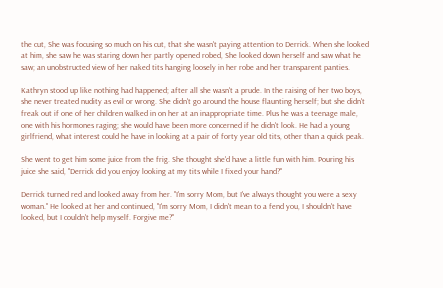the cut, She was focusing so much on his cut, that she wasn't paying attention to Derrick. When she looked at him, she saw he was staring down her partly opened robed, She looked down herself and saw what he saw; an unobstructed view of her naked tits hanging loosely in her robe and her transparent panties.

Kathryn stood up like nothing had happened; after all she wasn't a prude. In the raising of her two boys, she never treated nudity as evil or wrong. She didn't go around the house flaunting herself; but she didn't freak out if one of her children walked in on her at an inappropriate time. Plus he was a teenage male, one with his hormones raging; she would have been more concerned if he didn't look. He had a young girlfriend, what interest could he have in looking at a pair of forty year old tits, other than a quick peak.

She went to get him some juice from the frig. She thought she'd have a little fun with him. Pouring his juice she said, "Derrick did you enjoy looking at my tits while I fixed your hand?"

Derrick turned red and looked away from her. "I'm sorry Mom, but I've always thought you were a sexy woman." He looked at her and continued, "I'm sorry Mom, I didn't mean to a fend you, I shouldn't have looked, but I couldn't help myself. Forgive me?"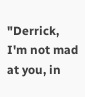"Derrick, I'm not mad at you, in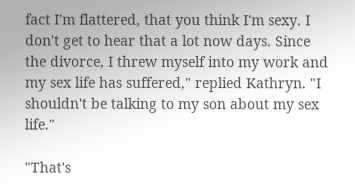fact I'm flattered, that you think I'm sexy. I don't get to hear that a lot now days. Since the divorce, I threw myself into my work and my sex life has suffered," replied Kathryn. "I shouldn't be talking to my son about my sex life."

"That's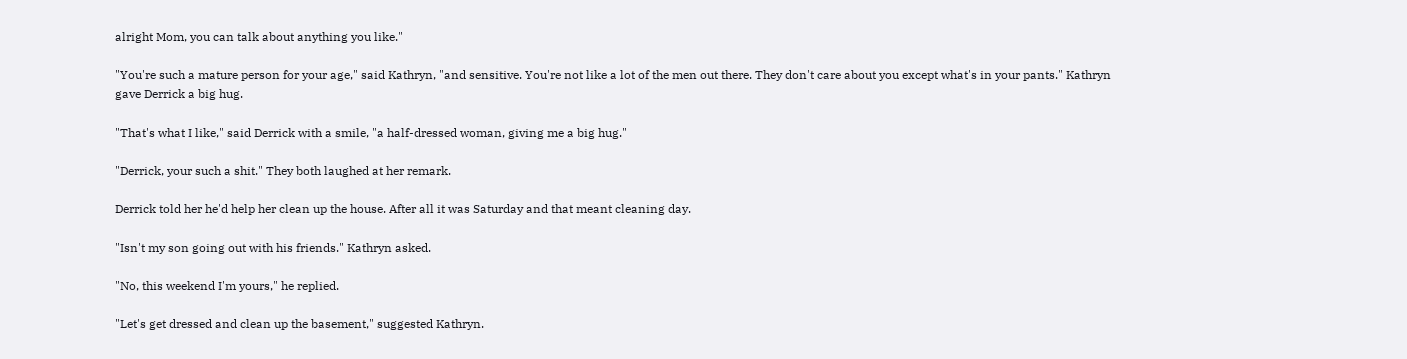alright Mom, you can talk about anything you like."

"You're such a mature person for your age," said Kathryn, "and sensitive. You're not like a lot of the men out there. They don't care about you except what's in your pants." Kathryn gave Derrick a big hug.

"That's what I like," said Derrick with a smile, "a half-dressed woman, giving me a big hug."

"Derrick, your such a shit." They both laughed at her remark.

Derrick told her he'd help her clean up the house. After all it was Saturday and that meant cleaning day.

"Isn't my son going out with his friends." Kathryn asked.

"No, this weekend I'm yours," he replied.

"Let's get dressed and clean up the basement," suggested Kathryn.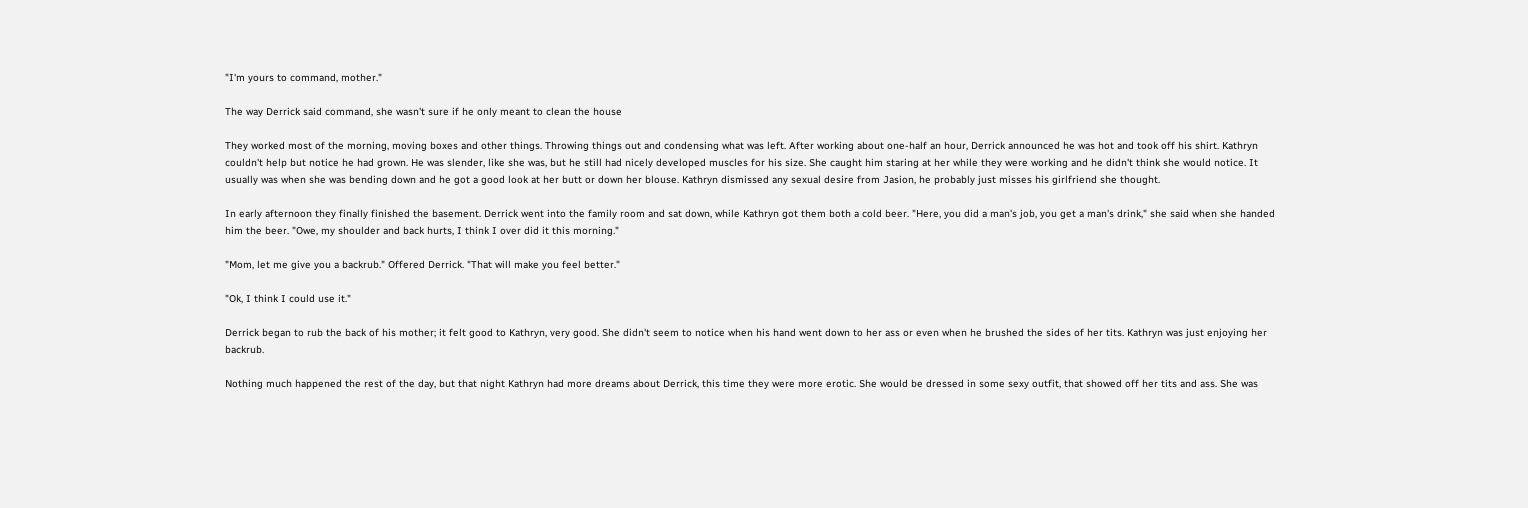"I'm yours to command, mother."

The way Derrick said command, she wasn't sure if he only meant to clean the house

They worked most of the morning, moving boxes and other things. Throwing things out and condensing what was left. After working about one-half an hour, Derrick announced he was hot and took off his shirt. Kathryn couldn't help but notice he had grown. He was slender, like she was, but he still had nicely developed muscles for his size. She caught him staring at her while they were working and he didn't think she would notice. It usually was when she was bending down and he got a good look at her butt or down her blouse. Kathryn dismissed any sexual desire from Jasion, he probably just misses his girlfriend she thought.

In early afternoon they finally finished the basement. Derrick went into the family room and sat down, while Kathryn got them both a cold beer. "Here, you did a man's job, you get a man's drink," she said when she handed him the beer. "Owe, my shoulder and back hurts, I think I over did it this morning."

"Mom, let me give you a backrub." Offered Derrick. "That will make you feel better."

"Ok, I think I could use it."

Derrick began to rub the back of his mother; it felt good to Kathryn, very good. She didn't seem to notice when his hand went down to her ass or even when he brushed the sides of her tits. Kathryn was just enjoying her backrub.

Nothing much happened the rest of the day, but that night Kathryn had more dreams about Derrick, this time they were more erotic. She would be dressed in some sexy outfit, that showed off her tits and ass. She was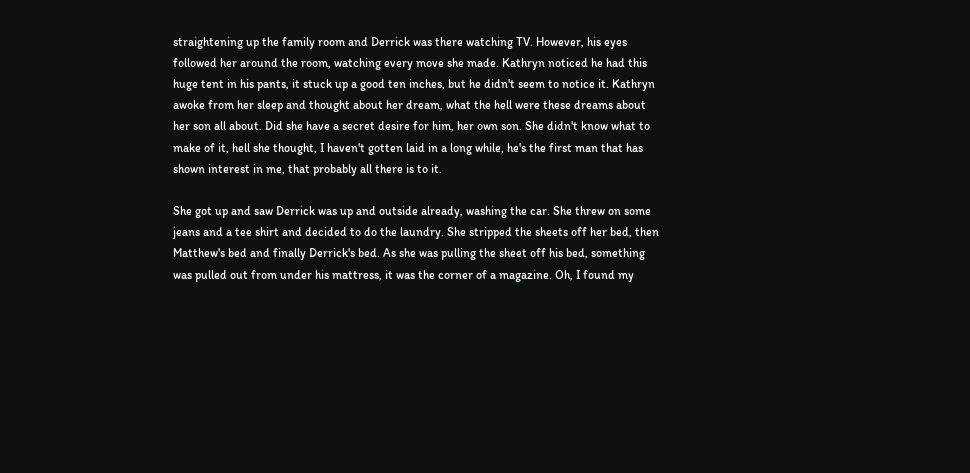straightening up the family room and Derrick was there watching TV. However, his eyes followed her around the room, watching every move she made. Kathryn noticed he had this huge tent in his pants, it stuck up a good ten inches, but he didn't seem to notice it. Kathryn awoke from her sleep and thought about her dream, what the hell were these dreams about her son all about. Did she have a secret desire for him, her own son. She didn't know what to make of it, hell she thought, I haven't gotten laid in a long while, he's the first man that has shown interest in me, that probably all there is to it.

She got up and saw Derrick was up and outside already, washing the car. She threw on some jeans and a tee shirt and decided to do the laundry. She stripped the sheets off her bed, then Matthew's bed and finally Derrick's bed. As she was pulling the sheet off his bed, something was pulled out from under his mattress, it was the corner of a magazine. Oh, I found my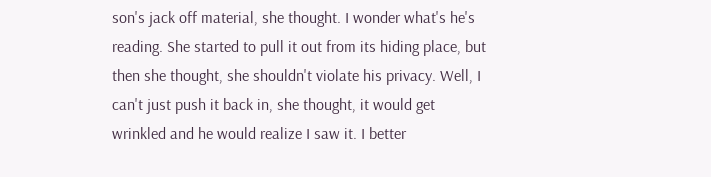son's jack off material, she thought. I wonder what's he's reading. She started to pull it out from its hiding place, but then she thought, she shouldn't violate his privacy. Well, I can't just push it back in, she thought, it would get wrinkled and he would realize I saw it. I better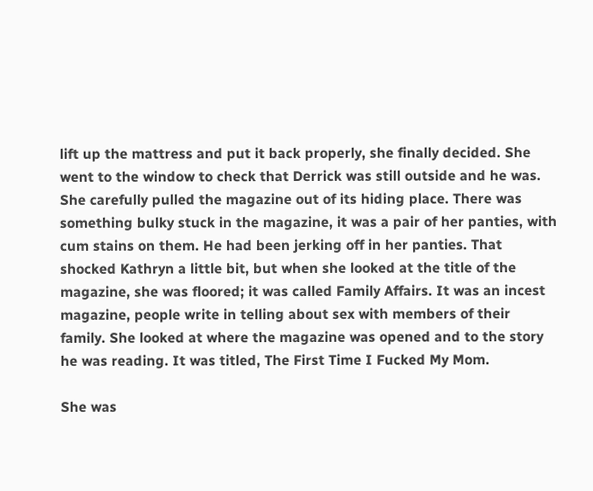lift up the mattress and put it back properly, she finally decided. She went to the window to check that Derrick was still outside and he was. She carefully pulled the magazine out of its hiding place. There was something bulky stuck in the magazine, it was a pair of her panties, with cum stains on them. He had been jerking off in her panties. That shocked Kathryn a little bit, but when she looked at the title of the magazine, she was floored; it was called Family Affairs. It was an incest magazine, people write in telling about sex with members of their family. She looked at where the magazine was opened and to the story he was reading. It was titled, The First Time I Fucked My Mom.

She was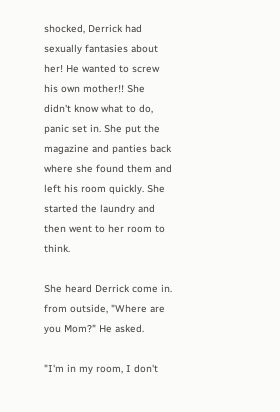shocked, Derrick had sexually fantasies about her! He wanted to screw his own mother!! She didn't know what to do, panic set in. She put the magazine and panties back where she found them and left his room quickly. She started the laundry and then went to her room to think.

She heard Derrick come in. from outside, "Where are you Mom?" He asked.

"I'm in my room, I don't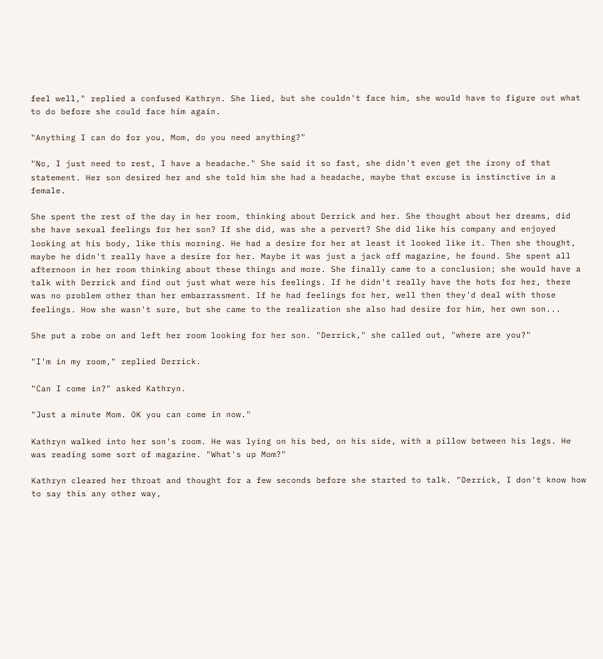feel well," replied a confused Kathryn. She lied, but she couldn't face him, she would have to figure out what to do before she could face him again.

"Anything I can do for you, Mom, do you need anything?"

"No, I just need to rest, I have a headache." She said it so fast, she didn't even get the irony of that statement. Her son desired her and she told him she had a headache, maybe that excuse is instinctive in a female.

She spent the rest of the day in her room, thinking about Derrick and her. She thought about her dreams, did she have sexual feelings for her son? If she did, was she a pervert? She did like his company and enjoyed looking at his body, like this morning. He had a desire for her at least it looked like it. Then she thought, maybe he didn't really have a desire for her. Maybe it was just a jack off magazine, he found. She spent all afternoon in her room thinking about these things and more. She finally came to a conclusion; she would have a talk with Derrick and find out just what were his feelings. If he didn't really have the hots for her, there was no problem other than her embarrassment. If he had feelings for her, well then they'd deal with those feelings. How she wasn't sure, but she came to the realization she also had desire for him, her own son...

She put a robe on and left her room looking for her son. "Derrick," she called out, "where are you?"

"I'm in my room," replied Derrick.

"Can I come in?" asked Kathryn.

"Just a minute Mom. OK you can come in now."

Kathryn walked into her son's room. He was lying on his bed, on his side, with a pillow between his legs. He was reading some sort of magazine. "What's up Mom?"

Kathryn cleared her throat and thought for a few seconds before she started to talk. "Derrick, I don't know how to say this any other way,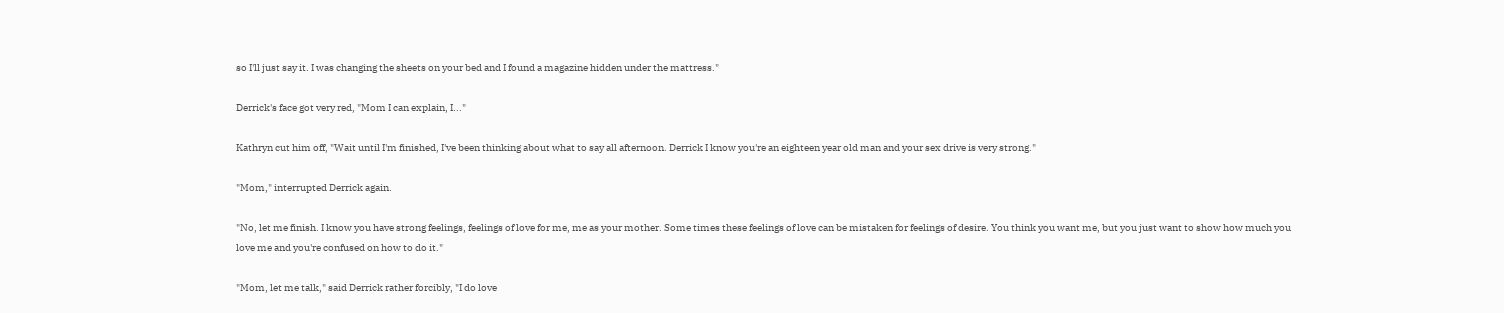so I'll just say it. I was changing the sheets on your bed and I found a magazine hidden under the mattress."

Derrick's face got very red, "Mom I can explain, I..."

Kathryn cut him off, "Wait until I'm finished, I've been thinking about what to say all afternoon. Derrick I know you're an eighteen year old man and your sex drive is very strong."

"Mom," interrupted Derrick again.

"No, let me finish. I know you have strong feelings, feelings of love for me, me as your mother. Some times these feelings of love can be mistaken for feelings of desire. You think you want me, but you just want to show how much you love me and you're confused on how to do it."

"Mom, let me talk," said Derrick rather forcibly, "I do love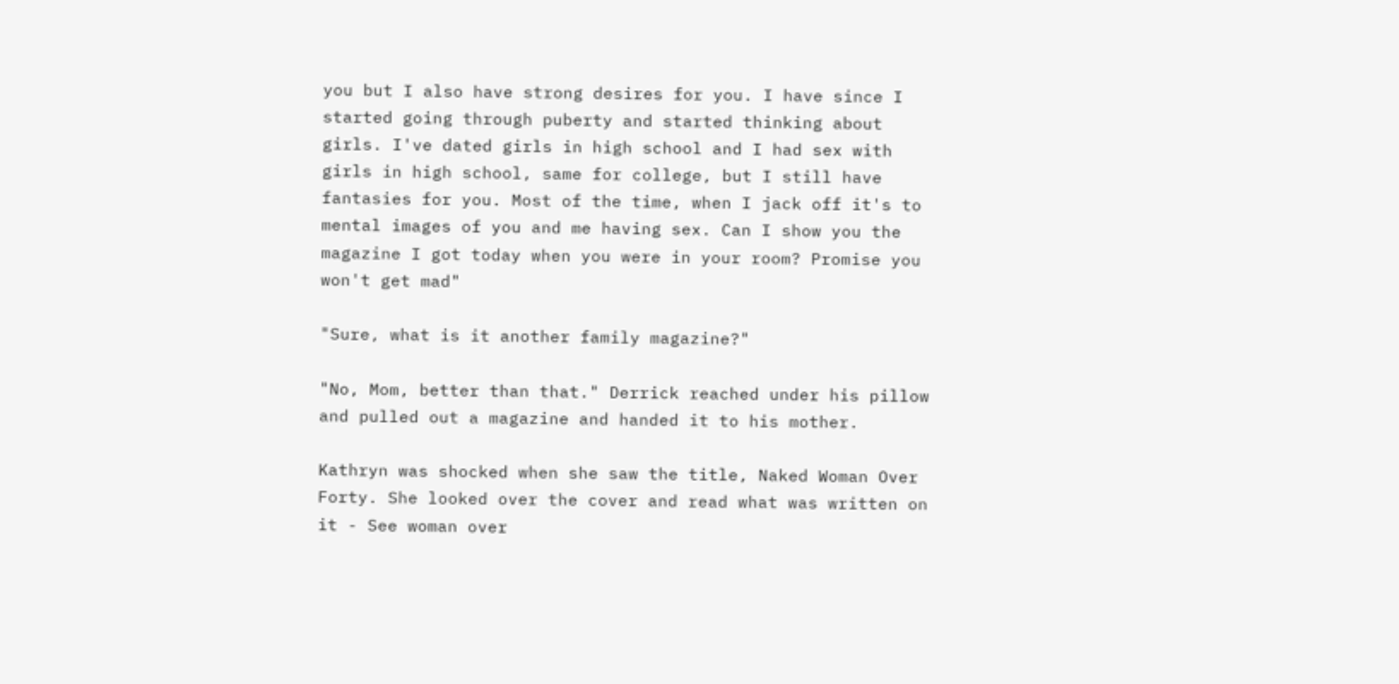you but I also have strong desires for you. I have since I started going through puberty and started thinking about girls. I've dated girls in high school and I had sex with girls in high school, same for college, but I still have fantasies for you. Most of the time, when I jack off it's to mental images of you and me having sex. Can I show you the magazine I got today when you were in your room? Promise you won't get mad"

"Sure, what is it another family magazine?"

"No, Mom, better than that." Derrick reached under his pillow and pulled out a magazine and handed it to his mother.

Kathryn was shocked when she saw the title, Naked Woman Over Forty. She looked over the cover and read what was written on it - See woman over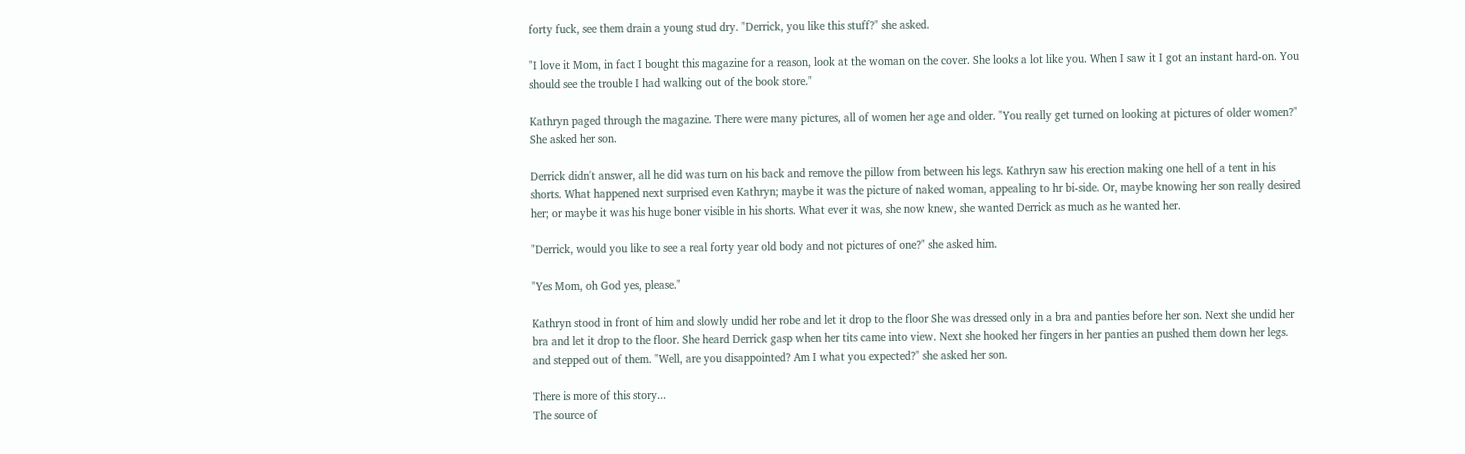forty fuck, see them drain a young stud dry. "Derrick, you like this stuff?" she asked.

"I love it Mom, in fact I bought this magazine for a reason, look at the woman on the cover. She looks a lot like you. When I saw it I got an instant hard-on. You should see the trouble I had walking out of the book store."

Kathryn paged through the magazine. There were many pictures, all of women her age and older. "You really get turned on looking at pictures of older women?" She asked her son.

Derrick didn't answer, all he did was turn on his back and remove the pillow from between his legs. Kathryn saw his erection making one hell of a tent in his shorts. What happened next surprised even Kathryn; maybe it was the picture of naked woman, appealing to hr bi-side. Or, maybe knowing her son really desired her; or maybe it was his huge boner visible in his shorts. What ever it was, she now knew, she wanted Derrick as much as he wanted her.

"Derrick, would you like to see a real forty year old body and not pictures of one?" she asked him.

"Yes Mom, oh God yes, please."

Kathryn stood in front of him and slowly undid her robe and let it drop to the floor She was dressed only in a bra and panties before her son. Next she undid her bra and let it drop to the floor. She heard Derrick gasp when her tits came into view. Next she hooked her fingers in her panties an pushed them down her legs. and stepped out of them. "Well, are you disappointed? Am I what you expected?" she asked her son.

There is more of this story...
The source of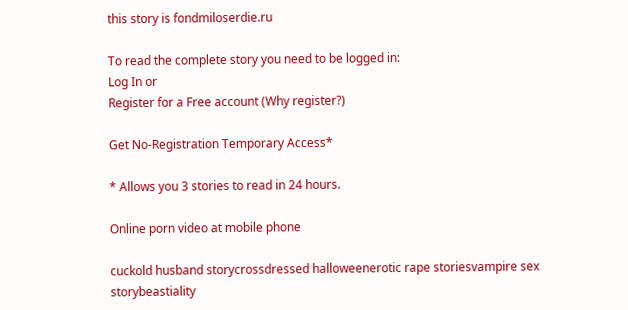this story is fondmiloserdie.ru

To read the complete story you need to be logged in:
Log In or
Register for a Free account (Why register?)

Get No-Registration Temporary Access*

* Allows you 3 stories to read in 24 hours.

Online porn video at mobile phone

cuckold husband storycrossdressed halloweenerotic rape storiesvampire sex storybeastiality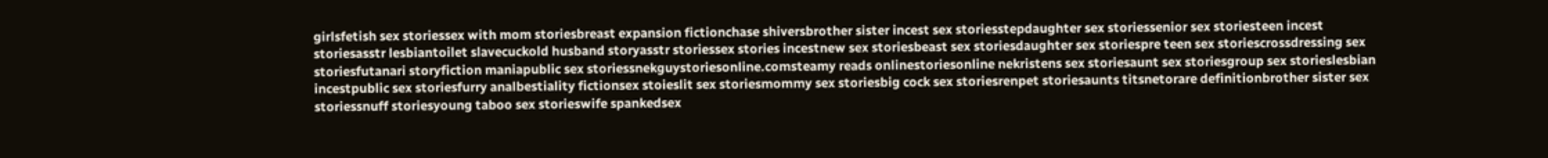girlsfetish sex storiessex with mom storiesbreast expansion fictionchase shiversbrother sister incest sex storiesstepdaughter sex storiessenior sex storiesteen incest storiesasstr lesbiantoilet slavecuckold husband storyasstr storiessex stories incestnew sex storiesbeast sex storiesdaughter sex storiespre teen sex storiescrossdressing sex storiesfutanari storyfiction maniapublic sex storiessnekguystoriesonline.comsteamy reads onlinestoriesonline nekristens sex storiesaunt sex storiesgroup sex storieslesbian incestpublic sex storiesfurry analbestiality fictionsex stoieslit sex storiesmommy sex storiesbig cock sex storiesrenpet storiesaunts titsnetorare definitionbrother sister sex storiessnuff storiesyoung taboo sex storieswife spankedsex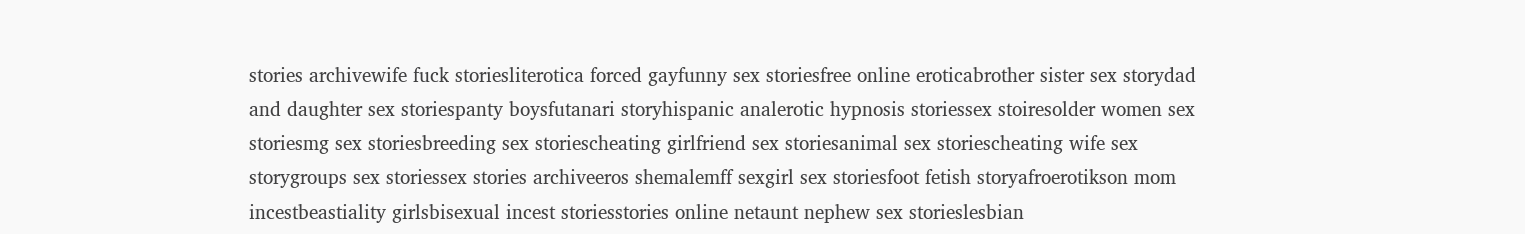stories archivewife fuck storiesliterotica forced gayfunny sex storiesfree online eroticabrother sister sex storydad and daughter sex storiespanty boysfutanari storyhispanic analerotic hypnosis storiessex stoiresolder women sex storiesmg sex storiesbreeding sex storiescheating girlfriend sex storiesanimal sex storiescheating wife sex storygroups sex storiessex stories archiveeros shemalemff sexgirl sex storiesfoot fetish storyafroerotikson mom incestbeastiality girlsbisexual incest storiesstories online netaunt nephew sex storieslesbian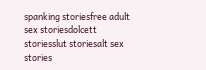spanking storiesfree adult sex storiesdolcett storiesslut storiesalt sex stories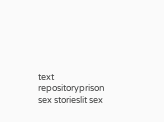text repositoryprison sex storieslit sex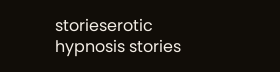storieserotic hypnosis stories